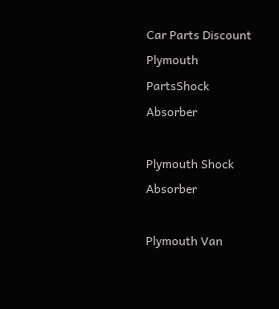Car Parts Discount
Plymouth PartsShock Absorber

Plymouth Shock Absorber

Plymouth Van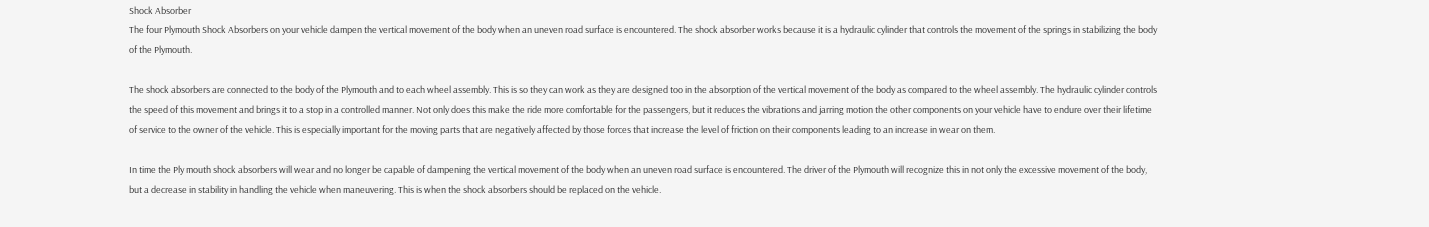Shock Absorber
The four Plymouth Shock Absorbers on your vehicle dampen the vertical movement of the body when an uneven road surface is encountered. The shock absorber works because it is a hydraulic cylinder that controls the movement of the springs in stabilizing the body of the Plymouth.

The shock absorbers are connected to the body of the Plymouth and to each wheel assembly. This is so they can work as they are designed too in the absorption of the vertical movement of the body as compared to the wheel assembly. The hydraulic cylinder controls the speed of this movement and brings it to a stop in a controlled manner. Not only does this make the ride more comfortable for the passengers, but it reduces the vibrations and jarring motion the other components on your vehicle have to endure over their lifetime of service to the owner of the vehicle. This is especially important for the moving parts that are negatively affected by those forces that increase the level of friction on their components leading to an increase in wear on them.

In time the Ply mouth shock absorbers will wear and no longer be capable of dampening the vertical movement of the body when an uneven road surface is encountered. The driver of the Plymouth will recognize this in not only the excessive movement of the body, but a decrease in stability in handling the vehicle when maneuvering. This is when the shock absorbers should be replaced on the vehicle.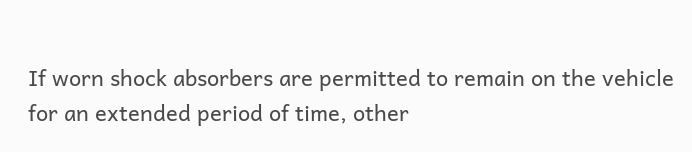If worn shock absorbers are permitted to remain on the vehicle for an extended period of time, other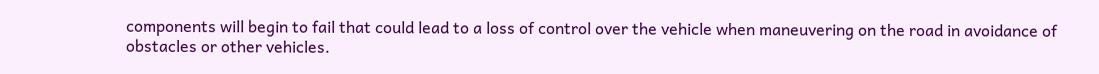components will begin to fail that could lead to a loss of control over the vehicle when maneuvering on the road in avoidance of obstacles or other vehicles.